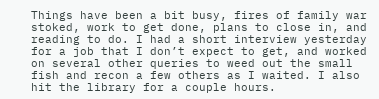Things have been a bit busy, fires of family war stoked, work to get done, plans to close in, and reading to do. I had a short interview yesterday for a job that I don’t expect to get, and worked on several other queries to weed out the small fish and recon a few others as I waited. I also hit the library for a couple hours.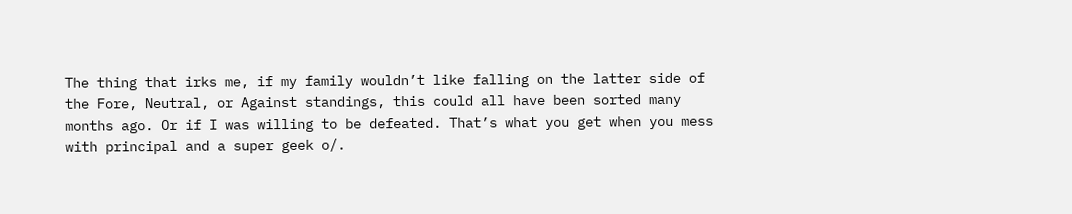The thing that irks me, if my family wouldn’t like falling on the latter side of the Fore, Neutral, or Against standings, this could all have been sorted many months ago. Or if I was willing to be defeated. That’s what you get when you mess with principal and a super geek o/.